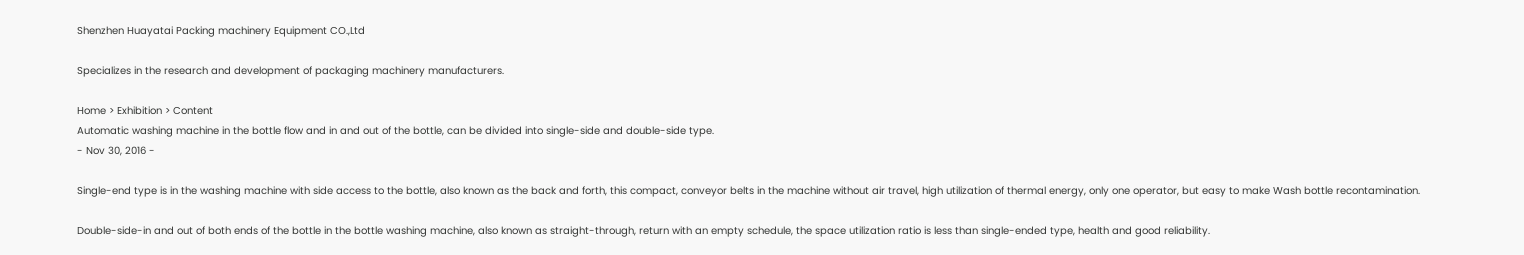Shenzhen Huayatai Packing machinery Equipment CO.,Ltd

Specializes in the research and development of packaging machinery manufacturers.

Home > Exhibition > Content
Automatic washing machine in the bottle flow and in and out of the bottle, can be divided into single-side and double-side type.
- Nov 30, 2016 -

Single-end type is in the washing machine with side access to the bottle, also known as the back and forth, this compact, conveyor belts in the machine without air travel, high utilization of thermal energy, only one operator, but easy to make Wash bottle recontamination.

Double-side-in and out of both ends of the bottle in the bottle washing machine, also known as straight-through, return with an empty schedule, the space utilization ratio is less than single-ended type, health and good reliability.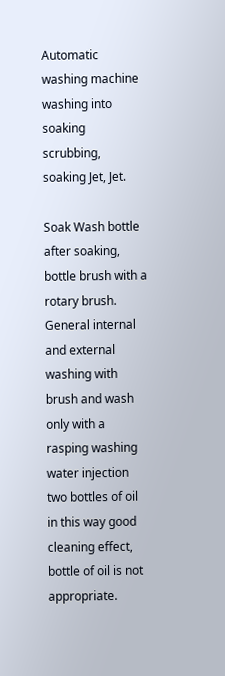Automatic washing machine washing into soaking scrubbing, soaking Jet, Jet.

Soak Wash bottle after soaking, bottle brush with a rotary brush. General internal and external washing with brush and wash only with a rasping washing water injection two bottles of oil in this way good cleaning effect, bottle of oil is not appropriate.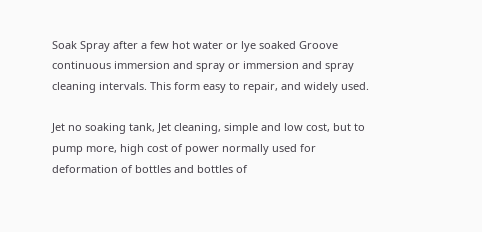Soak Spray after a few hot water or lye soaked Groove continuous immersion and spray or immersion and spray cleaning intervals. This form easy to repair, and widely used.

Jet no soaking tank, Jet cleaning, simple and low cost, but to pump more, high cost of power normally used for deformation of bottles and bottles of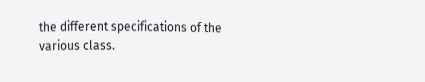the different specifications of the various class.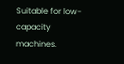Suitable for low-capacity machines.